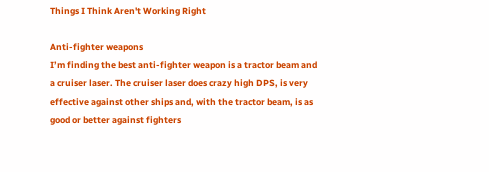Things I Think Aren't Working Right

Anti-fighter weapons
I’m finding the best anti-fighter weapon is a tractor beam and a cruiser laser. The cruiser laser does crazy high DPS, is very effective against other ships and, with the tractor beam, is as good or better against fighters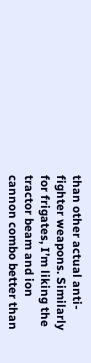than other actual anti-fighter weapons. Similarly for frigates, I’m liking the tractor beam and ion cannon combo better than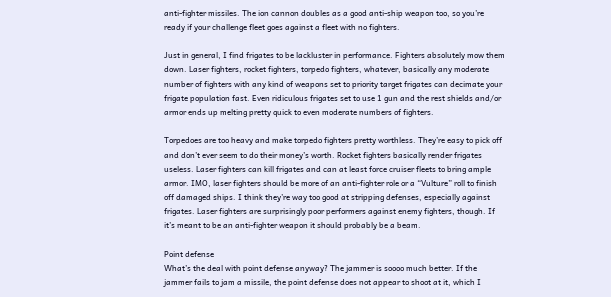anti-fighter missiles. The ion cannon doubles as a good anti-ship weapon too, so you’re ready if your challenge fleet goes against a fleet with no fighters.

Just in general, I find frigates to be lackluster in performance. Fighters absolutely mow them down. Laser fighters, rocket fighters, torpedo fighters, whatever, basically any moderate number of fighters with any kind of weapons set to priority target frigates can decimate your frigate population fast. Even ridiculous frigates set to use 1 gun and the rest shields and/or armor ends up melting pretty quick to even moderate numbers of fighters.

Torpedoes are too heavy and make torpedo fighters pretty worthless. They’re easy to pick off and don’t ever seem to do their money’s worth. Rocket fighters basically render frigates useless. Laser fighters can kill frigates and can at least force cruiser fleets to bring ample armor. IMO, laser fighters should be more of an anti-fighter role or a “Vulture” roll to finish off damaged ships. I think they’re way too good at stripping defenses, especially against frigates. Laser fighters are surprisingly poor performers against enemy fighters, though. If it’s meant to be an anti-fighter weapon it should probably be a beam.

Point defense
What’s the deal with point defense anyway? The jammer is soooo much better. If the jammer fails to jam a missile, the point defense does not appear to shoot at it, which I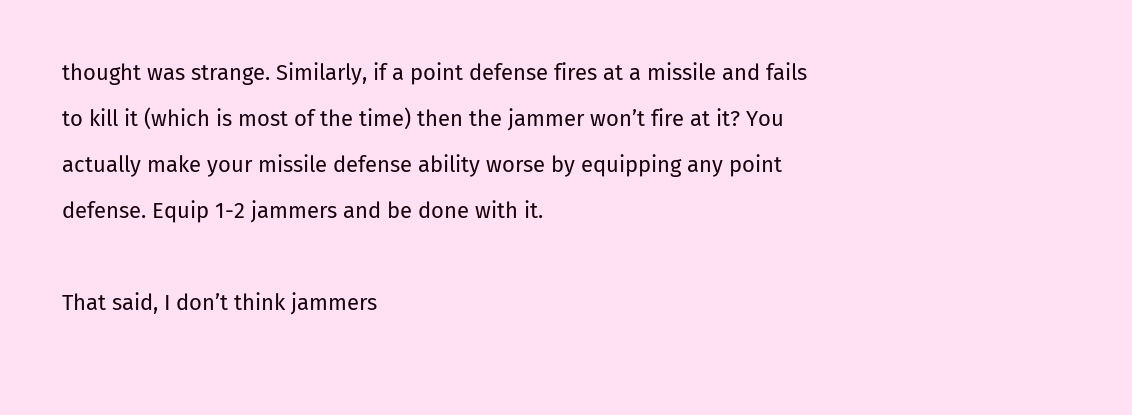thought was strange. Similarly, if a point defense fires at a missile and fails to kill it (which is most of the time) then the jammer won’t fire at it? You actually make your missile defense ability worse by equipping any point defense. Equip 1-2 jammers and be done with it.

That said, I don’t think jammers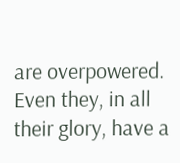are overpowered. Even they, in all their glory, have a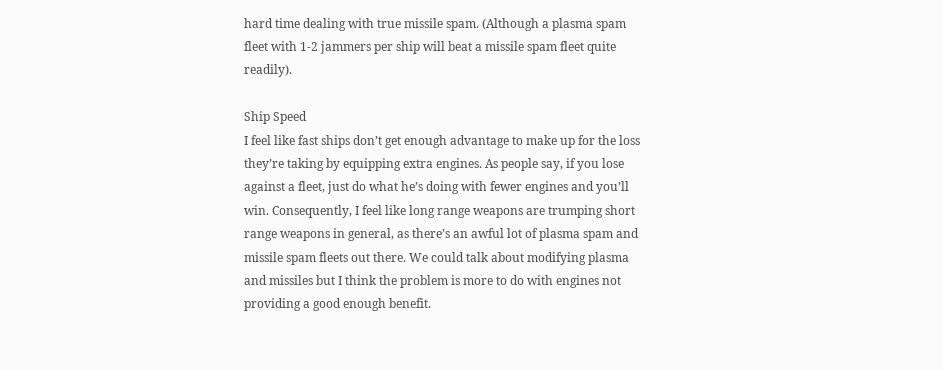hard time dealing with true missile spam. (Although a plasma spam fleet with 1-2 jammers per ship will beat a missile spam fleet quite readily).

Ship Speed
I feel like fast ships don’t get enough advantage to make up for the loss they’re taking by equipping extra engines. As people say, if you lose against a fleet, just do what he’s doing with fewer engines and you’ll win. Consequently, I feel like long range weapons are trumping short range weapons in general, as there’s an awful lot of plasma spam and missile spam fleets out there. We could talk about modifying plasma and missiles but I think the problem is more to do with engines not providing a good enough benefit.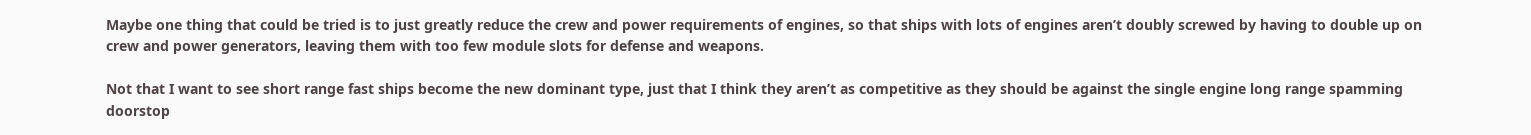Maybe one thing that could be tried is to just greatly reduce the crew and power requirements of engines, so that ships with lots of engines aren’t doubly screwed by having to double up on crew and power generators, leaving them with too few module slots for defense and weapons.

Not that I want to see short range fast ships become the new dominant type, just that I think they aren’t as competitive as they should be against the single engine long range spamming doorstop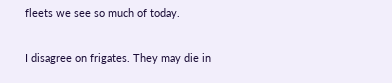fleets we see so much of today.

I disagree on frigates. They may die in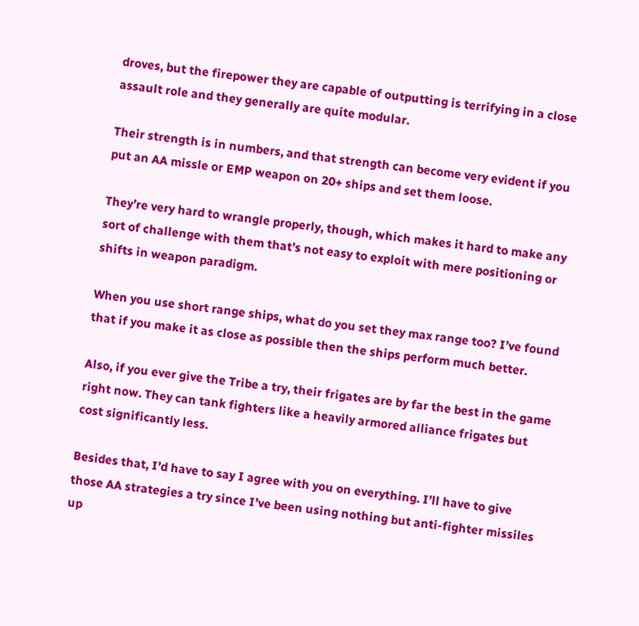droves, but the firepower they are capable of outputting is terrifying in a close assault role and they generally are quite modular.

Their strength is in numbers, and that strength can become very evident if you put an AA missle or EMP weapon on 20+ ships and set them loose.

They’re very hard to wrangle properly, though, which makes it hard to make any sort of challenge with them that’s not easy to exploit with mere positioning or shifts in weapon paradigm.

When you use short range ships, what do you set they max range too? I’ve found that if you make it as close as possible then the ships perform much better.

Also, if you ever give the Tribe a try, their frigates are by far the best in the game right now. They can tank fighters like a heavily armored alliance frigates but cost significantly less.

Besides that, I’d have to say I agree with you on everything. I’ll have to give those AA strategies a try since I’ve been using nothing but anti-fighter missiles up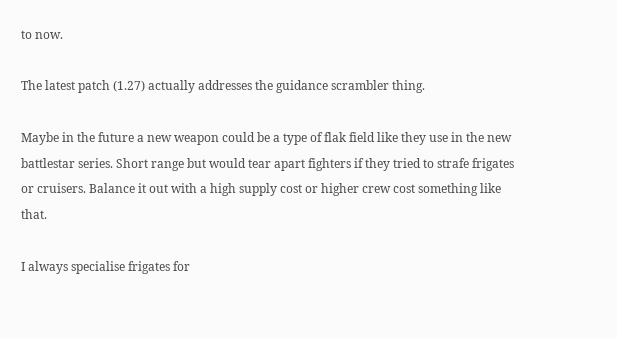to now.

The latest patch (1.27) actually addresses the guidance scrambler thing.

Maybe in the future a new weapon could be a type of flak field like they use in the new battlestar series. Short range but would tear apart fighters if they tried to strafe frigates or cruisers. Balance it out with a high supply cost or higher crew cost something like that.

I always specialise frigates for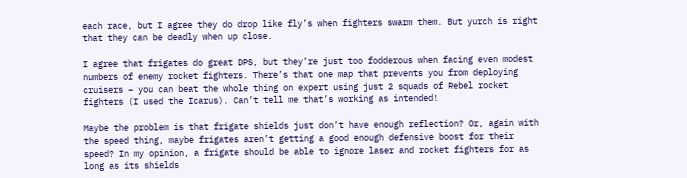each race, but I agree they do drop like fly’s when fighters swarm them. But yurch is right that they can be deadly when up close.

I agree that frigates do great DPS, but they’re just too fodderous when facing even modest numbers of enemy rocket fighters. There’s that one map that prevents you from deploying cruisers – you can beat the whole thing on expert using just 2 squads of Rebel rocket fighters (I used the Icarus). Can’t tell me that’s working as intended!

Maybe the problem is that frigate shields just don’t have enough reflection? Or, again with the speed thing, maybe frigates aren’t getting a good enough defensive boost for their speed? In my opinion, a frigate should be able to ignore laser and rocket fighters for as long as its shields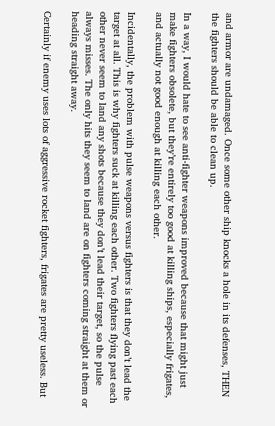and armor are undamaged. Once some other ship knocks a hole in its defenses, THEN the fighters should be able to clean up.

In a way, I would hate to see anti-fighter weapons improved because that might just make fighters obsolete, but they’re entirely too good at killing ships, especially frigates, and actually not good enough at killing each other.

Incidentally, the problem with pulse weapons versus fighters is that they don’t lead the target at all. This is why fighters suck at killing each other. Two fighters flying past each other never seem to land any shots because they don’t lead their target, so the pulse always misses. The only hits they seem to land are on fighters coming straight at them or heading straight away.

Certainly if enemy uses lots of aggressive rocket fighters, frigates are pretty useless. But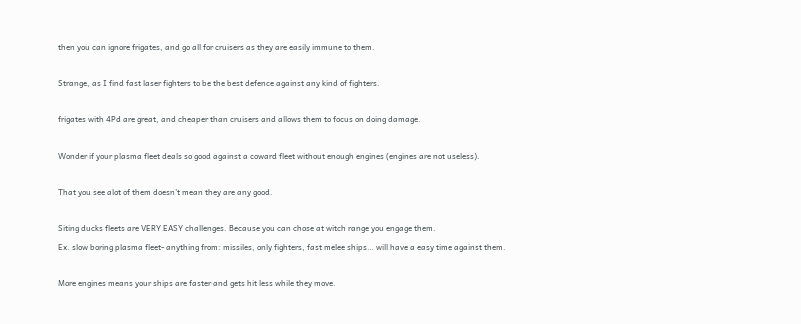then you can ignore frigates, and go all for cruisers as they are easily immune to them.

Strange, as I find fast laser fighters to be the best defence against any kind of fighters.

frigates with 4Pd are great, and cheaper than cruisers and allows them to focus on doing damage.

Wonder if your plasma fleet deals so good against a coward fleet without enough engines (engines are not useless).

That you see alot of them doesn’t mean they are any good.

Siting ducks fleets are VERY EASY challenges. Because you can chose at witch range you engage them.
Ex. slow boring plasma fleet- anything from: missiles, only fighters, fast melee ships… will have a easy time against them.

More engines means your ships are faster and gets hit less while they move.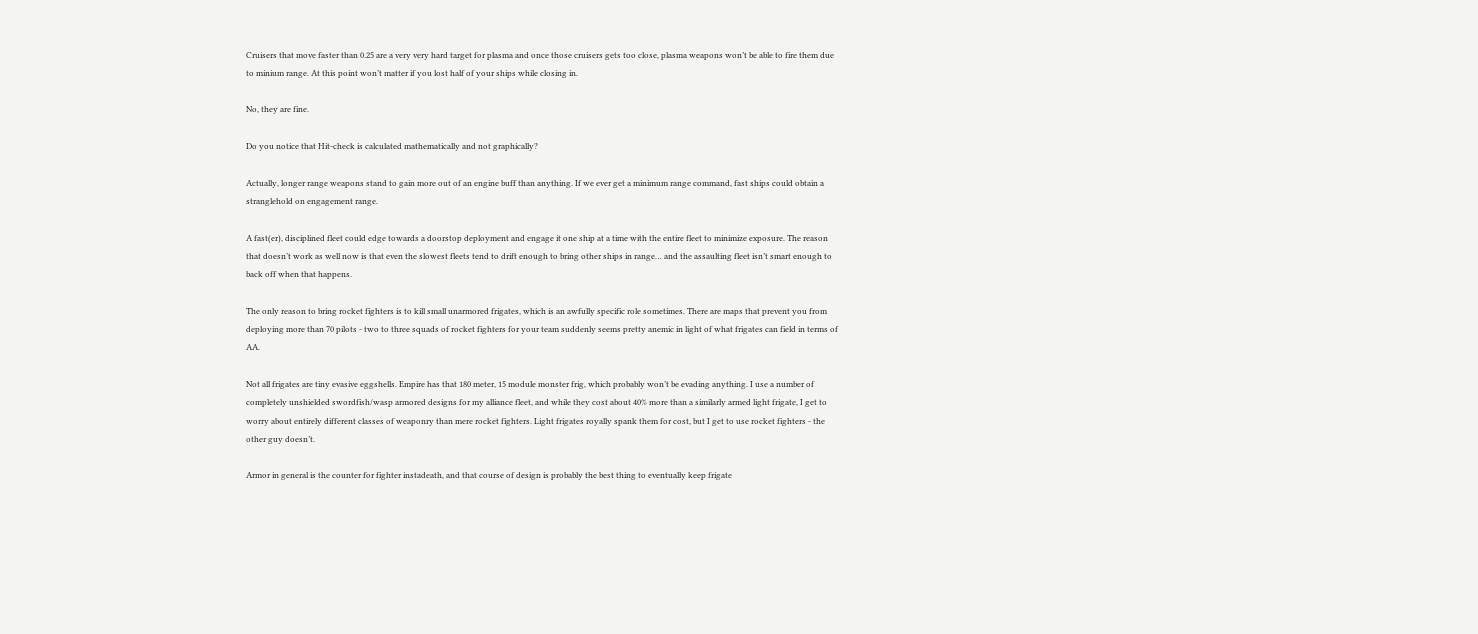Cruisers that move faster than 0.25 are a very very hard target for plasma and once those cruisers gets too close, plasma weapons won’t be able to fire them due to minium range. At this point won’t matter if you lost half of your ships while closing in.

No, they are fine.

Do you notice that Hit-check is calculated mathematically and not graphically?

Actually, longer range weapons stand to gain more out of an engine buff than anything. If we ever get a minimum range command, fast ships could obtain a stranglehold on engagement range.

A fast(er), disciplined fleet could edge towards a doorstop deployment and engage it one ship at a time with the entire fleet to minimize exposure. The reason that doesn’t work as well now is that even the slowest fleets tend to drift enough to bring other ships in range… and the assaulting fleet isn’t smart enough to back off when that happens.

The only reason to bring rocket fighters is to kill small unarmored frigates, which is an awfully specific role sometimes. There are maps that prevent you from deploying more than 70 pilots - two to three squads of rocket fighters for your team suddenly seems pretty anemic in light of what frigates can field in terms of AA.

Not all frigates are tiny evasive eggshells. Empire has that 180 meter, 15 module monster frig, which probably won’t be evading anything. I use a number of completely unshielded swordfish/wasp armored designs for my alliance fleet, and while they cost about 40% more than a similarly armed light frigate, I get to worry about entirely different classes of weaponry than mere rocket fighters. Light frigates royally spank them for cost, but I get to use rocket fighters - the other guy doesn’t.

Armor in general is the counter for fighter instadeath, and that course of design is probably the best thing to eventually keep frigate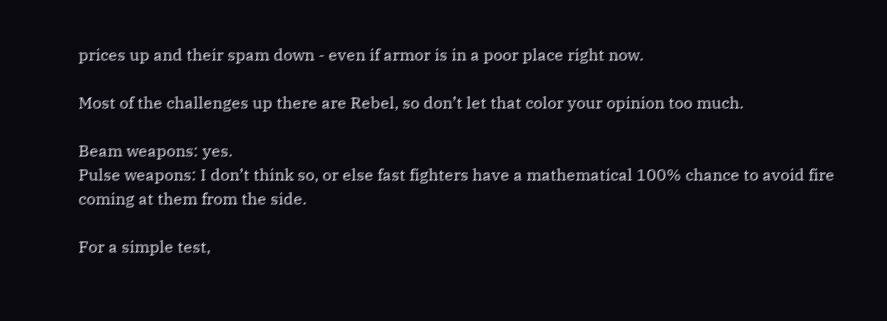prices up and their spam down - even if armor is in a poor place right now.

Most of the challenges up there are Rebel, so don’t let that color your opinion too much.

Beam weapons: yes.
Pulse weapons: I don’t think so, or else fast fighters have a mathematical 100% chance to avoid fire coming at them from the side.

For a simple test,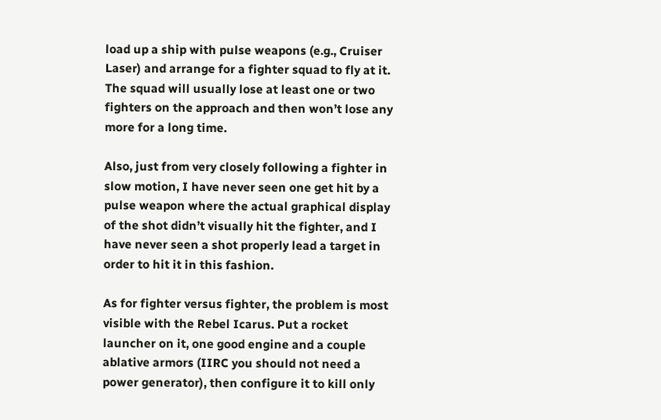load up a ship with pulse weapons (e.g., Cruiser Laser) and arrange for a fighter squad to fly at it. The squad will usually lose at least one or two fighters on the approach and then won’t lose any more for a long time.

Also, just from very closely following a fighter in slow motion, I have never seen one get hit by a pulse weapon where the actual graphical display of the shot didn’t visually hit the fighter, and I have never seen a shot properly lead a target in order to hit it in this fashion.

As for fighter versus fighter, the problem is most visible with the Rebel Icarus. Put a rocket launcher on it, one good engine and a couple ablative armors (IIRC you should not need a power generator), then configure it to kill only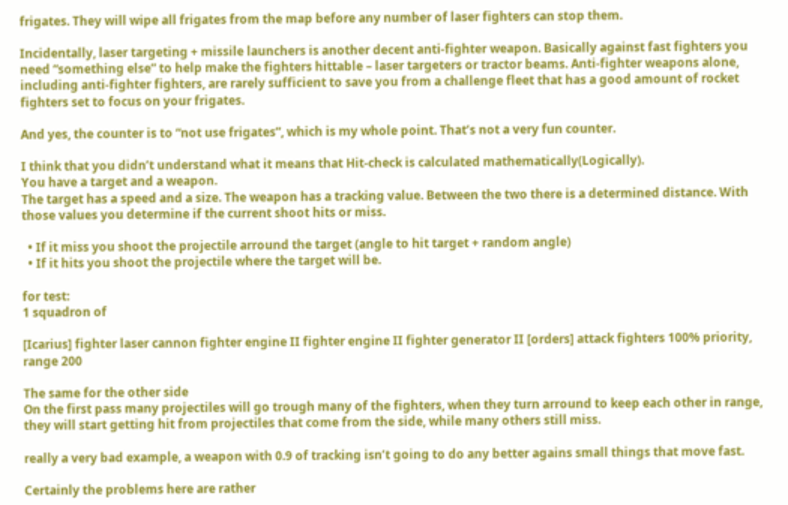frigates. They will wipe all frigates from the map before any number of laser fighters can stop them.

Incidentally, laser targeting + missile launchers is another decent anti-fighter weapon. Basically against fast fighters you need “something else” to help make the fighters hittable – laser targeters or tractor beams. Anti-fighter weapons alone, including anti-fighter fighters, are rarely sufficient to save you from a challenge fleet that has a good amount of rocket fighters set to focus on your frigates.

And yes, the counter is to “not use frigates”, which is my whole point. That’s not a very fun counter.

I think that you didn’t understand what it means that Hit-check is calculated mathematically(Logically).
You have a target and a weapon.
The target has a speed and a size. The weapon has a tracking value. Between the two there is a determined distance. With those values you determine if the current shoot hits or miss.

  • If it miss you shoot the projectile arround the target (angle to hit target + random angle)
  • If it hits you shoot the projectile where the target will be.

for test:
1 squadron of

[Icarius] fighter laser cannon fighter engine II fighter engine II fighter generator II [orders] attack fighters 100% priority, range 200

The same for the other side
On the first pass many projectiles will go trough many of the fighters, when they turn arround to keep each other in range, they will start getting hit from projectiles that come from the side, while many others still miss.

really a very bad example, a weapon with 0.9 of tracking isn’t going to do any better agains small things that move fast.

Certainly the problems here are rather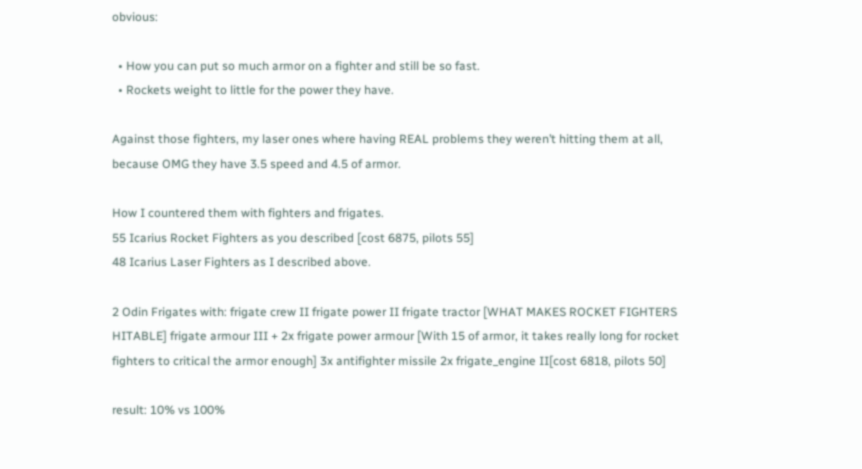obvious:

  • How you can put so much armor on a fighter and still be so fast.
  • Rockets weight to little for the power they have.

Against those fighters, my laser ones where having REAL problems they weren’t hitting them at all, because OMG they have 3.5 speed and 4.5 of armor.

How I countered them with fighters and frigates.
55 Icarius Rocket Fighters as you described [cost 6875, pilots 55]
48 Icarius Laser Fighters as I described above.

2 Odin Frigates with: frigate crew II frigate power II frigate tractor [WHAT MAKES ROCKET FIGHTERS HITABLE] frigate armour III + 2x frigate power armour [With 15 of armor, it takes really long for rocket fighters to critical the armor enough] 3x antifighter missile 2x frigate_engine II[cost 6818, pilots 50]

result: 10% vs 100%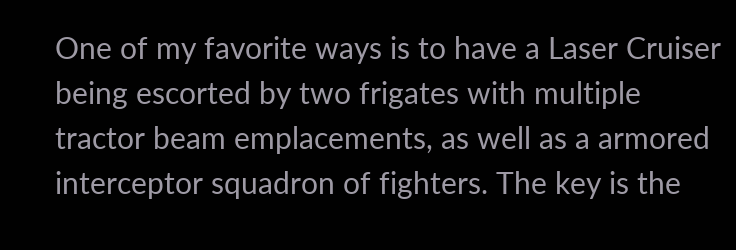One of my favorite ways is to have a Laser Cruiser being escorted by two frigates with multiple tractor beam emplacements, as well as a armored interceptor squadron of fighters. The key is the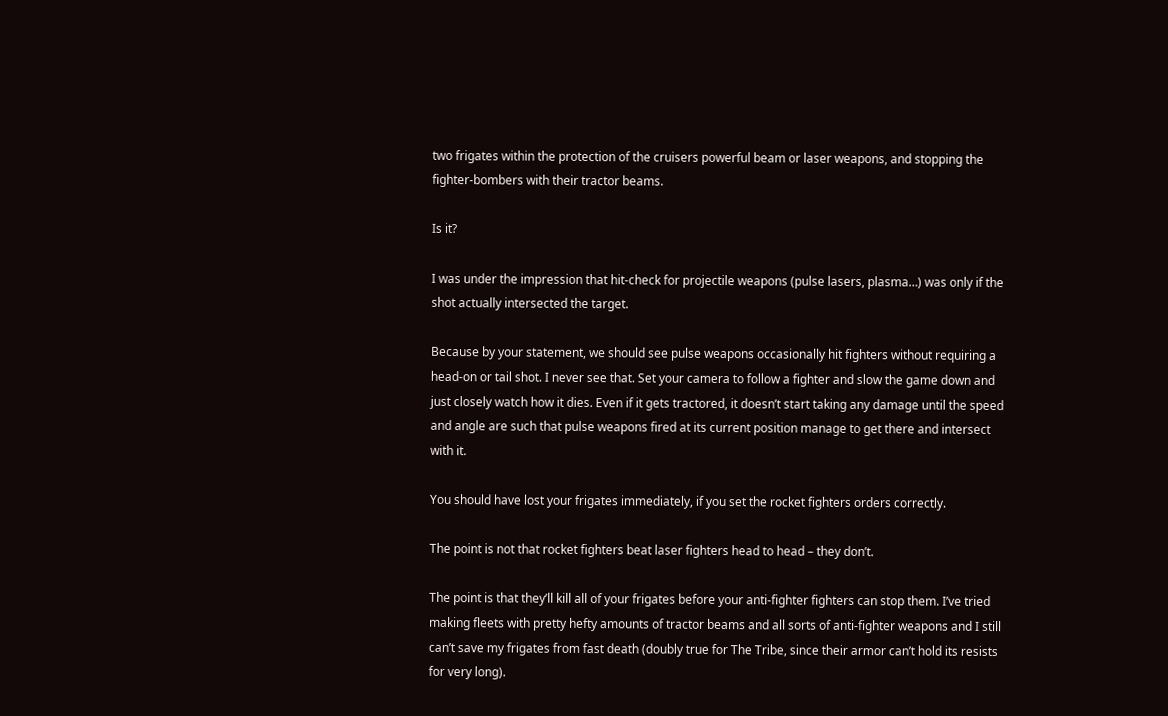two frigates within the protection of the cruisers powerful beam or laser weapons, and stopping the fighter-bombers with their tractor beams.

Is it?

I was under the impression that hit-check for projectile weapons (pulse lasers, plasma…) was only if the shot actually intersected the target.

Because by your statement, we should see pulse weapons occasionally hit fighters without requiring a head-on or tail shot. I never see that. Set your camera to follow a fighter and slow the game down and just closely watch how it dies. Even if it gets tractored, it doesn’t start taking any damage until the speed and angle are such that pulse weapons fired at its current position manage to get there and intersect with it.

You should have lost your frigates immediately, if you set the rocket fighters orders correctly.

The point is not that rocket fighters beat laser fighters head to head – they don’t.

The point is that they’ll kill all of your frigates before your anti-fighter fighters can stop them. I’ve tried making fleets with pretty hefty amounts of tractor beams and all sorts of anti-fighter weapons and I still can’t save my frigates from fast death (doubly true for The Tribe, since their armor can’t hold its resists for very long).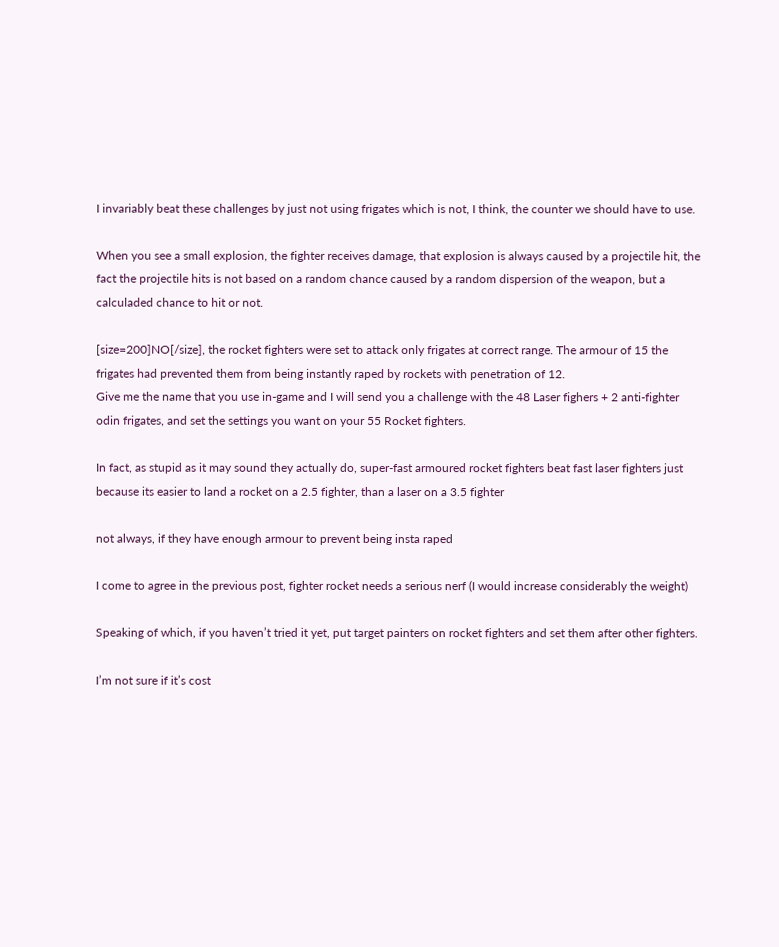I invariably beat these challenges by just not using frigates which is not, I think, the counter we should have to use.

When you see a small explosion, the fighter receives damage, that explosion is always caused by a projectile hit, the fact the projectile hits is not based on a random chance caused by a random dispersion of the weapon, but a calculaded chance to hit or not.

[size=200]NO[/size], the rocket fighters were set to attack only frigates at correct range. The armour of 15 the frigates had prevented them from being instantly raped by rockets with penetration of 12.
Give me the name that you use in-game and I will send you a challenge with the 48 Laser fighers + 2 anti-fighter odin frigates, and set the settings you want on your 55 Rocket fighters.

In fact, as stupid as it may sound they actually do, super-fast armoured rocket fighters beat fast laser fighters just because its easier to land a rocket on a 2.5 fighter, than a laser on a 3.5 fighter

not always, if they have enough armour to prevent being insta raped

I come to agree in the previous post, fighter rocket needs a serious nerf (I would increase considerably the weight)

Speaking of which, if you haven’t tried it yet, put target painters on rocket fighters and set them after other fighters.

I’m not sure if it’s cost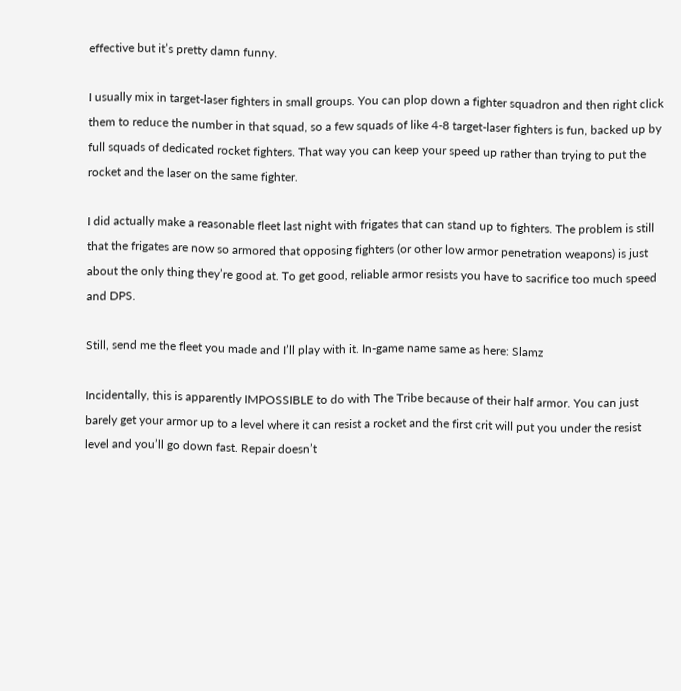effective but it’s pretty damn funny.

I usually mix in target-laser fighters in small groups. You can plop down a fighter squadron and then right click them to reduce the number in that squad, so a few squads of like 4-8 target-laser fighters is fun, backed up by full squads of dedicated rocket fighters. That way you can keep your speed up rather than trying to put the rocket and the laser on the same fighter.

I did actually make a reasonable fleet last night with frigates that can stand up to fighters. The problem is still that the frigates are now so armored that opposing fighters (or other low armor penetration weapons) is just about the only thing they’re good at. To get good, reliable armor resists you have to sacrifice too much speed and DPS.

Still, send me the fleet you made and I’ll play with it. In-game name same as here: Slamz

Incidentally, this is apparently IMPOSSIBLE to do with The Tribe because of their half armor. You can just barely get your armor up to a level where it can resist a rocket and the first crit will put you under the resist level and you’ll go down fast. Repair doesn’t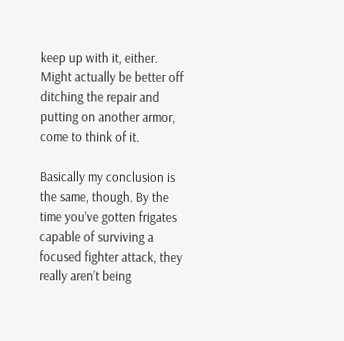keep up with it, either. Might actually be better off ditching the repair and putting on another armor, come to think of it.

Basically my conclusion is the same, though. By the time you’ve gotten frigates capable of surviving a focused fighter attack, they really aren’t being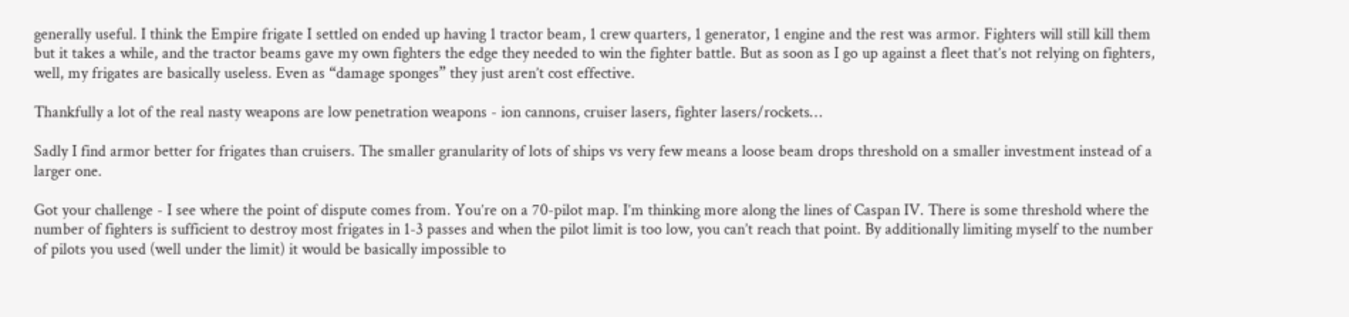generally useful. I think the Empire frigate I settled on ended up having 1 tractor beam, 1 crew quarters, 1 generator, 1 engine and the rest was armor. Fighters will still kill them but it takes a while, and the tractor beams gave my own fighters the edge they needed to win the fighter battle. But as soon as I go up against a fleet that’s not relying on fighters, well, my frigates are basically useless. Even as “damage sponges” they just aren’t cost effective.

Thankfully a lot of the real nasty weapons are low penetration weapons - ion cannons, cruiser lasers, fighter lasers/rockets…

Sadly I find armor better for frigates than cruisers. The smaller granularity of lots of ships vs very few means a loose beam drops threshold on a smaller investment instead of a larger one.

Got your challenge - I see where the point of dispute comes from. You’re on a 70-pilot map. I’m thinking more along the lines of Caspan IV. There is some threshold where the number of fighters is sufficient to destroy most frigates in 1-3 passes and when the pilot limit is too low, you can’t reach that point. By additionally limiting myself to the number of pilots you used (well under the limit) it would be basically impossible to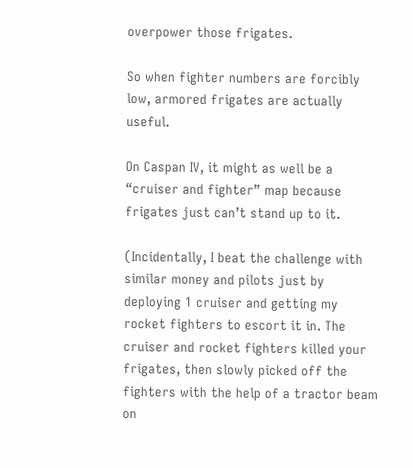overpower those frigates.

So when fighter numbers are forcibly low, armored frigates are actually useful.

On Caspan IV, it might as well be a “cruiser and fighter” map because frigates just can’t stand up to it.

(Incidentally, I beat the challenge with similar money and pilots just by deploying 1 cruiser and getting my rocket fighters to escort it in. The cruiser and rocket fighters killed your frigates, then slowly picked off the fighters with the help of a tractor beam on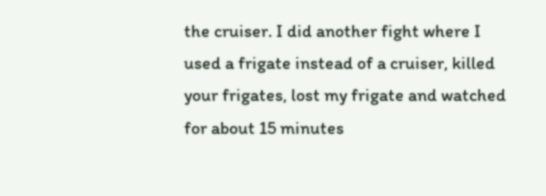the cruiser. I did another fight where I used a frigate instead of a cruiser, killed your frigates, lost my frigate and watched for about 15 minutes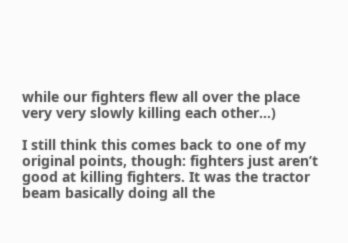while our fighters flew all over the place very very slowly killing each other…)

I still think this comes back to one of my original points, though: fighters just aren’t good at killing fighters. It was the tractor beam basically doing all the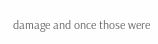damage and once those were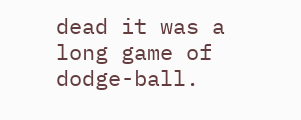dead it was a long game of dodge-ball.